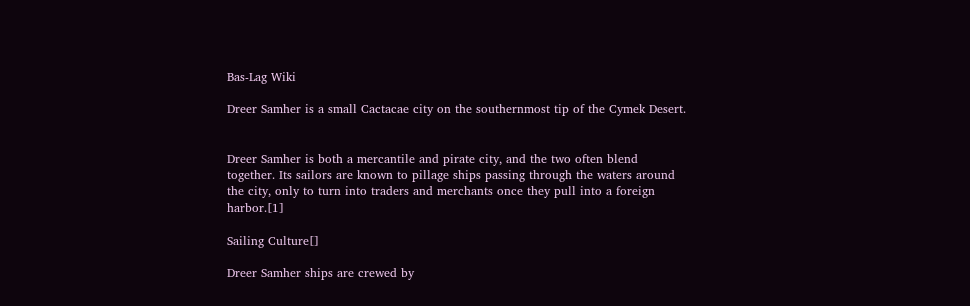Bas-Lag Wiki

Dreer Samher is a small Cactacae city on the southernmost tip of the Cymek Desert.


Dreer Samher is both a mercantile and pirate city, and the two often blend together. Its sailors are known to pillage ships passing through the waters around the city, only to turn into traders and merchants once they pull into a foreign harbor.[1]

Sailing Culture[]

Dreer Samher ships are crewed by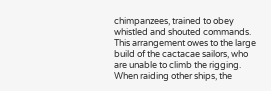chimpanzees, trained to obey whistled and shouted commands. This arrangement owes to the large build of the cactacae sailors, who are unable to climb the rigging. When raiding other ships, the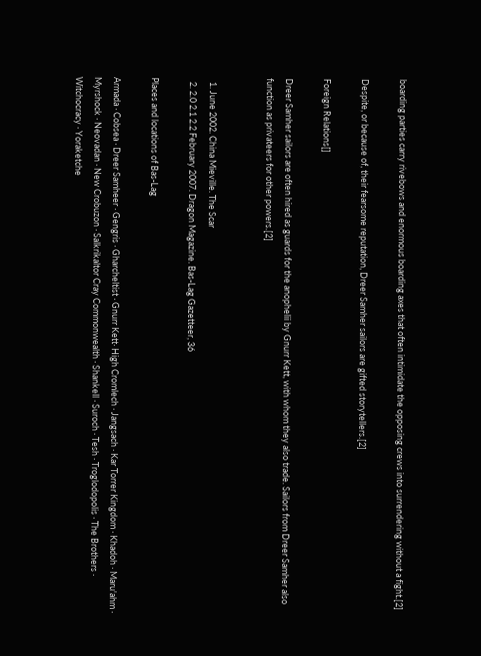boarding parties carry rivebows and enormous boarding axes that often intimidate the opposing crews into surrendering without a fight.[2]

Despite, or because of, their fearsome reputation, Dreer Samher sailors are gifted storytellers.[2]

Foreign Relations[]

Dreer Samher sailors are often hired as guards for the anophelii by Gnurr Kett, with whom they also trade. Sailors from Dreer Samher also function as privateers for other powers.[2]


  1. June 2002. China Mieville. The Scar
  2. 2.0 2.1 2.2 February 2007. Dragon Magazine. Bas-Lag Gazetteer, 36

Places and locations of Bas-Lag

Armada · Cobsea · Dreer Samheer · Gengris · Gharcheltist · Gnurr Kett· High Cromlech · Jangsach · Kar Torrer Kingdom · Khadoh · Maru'ahm · Myrshock · Neovadan · New Crobuzon · Salkrikaltor Cray Commonwealth · Shankell · Suroch · Tesh · Troglodopolis · The Brothers · Witchocracy · Yoraketche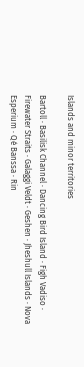Islands and minor territories

Bartoll · Basilisk Channel · Dancing Bird Island · Figh Vadiso · Firewater Straits · Galaggi Veldt · Geshen · Jheshull Islands · Nova Esperium · Qé Banssa · Rin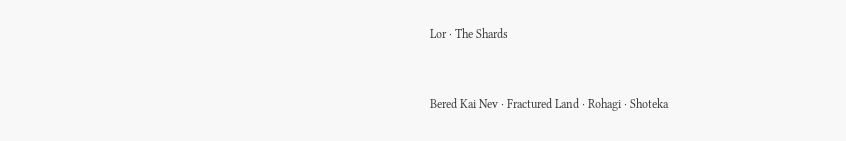Lor · The Shards


Bered Kai Nev · Fractured Land · Rohagi · Shoteka